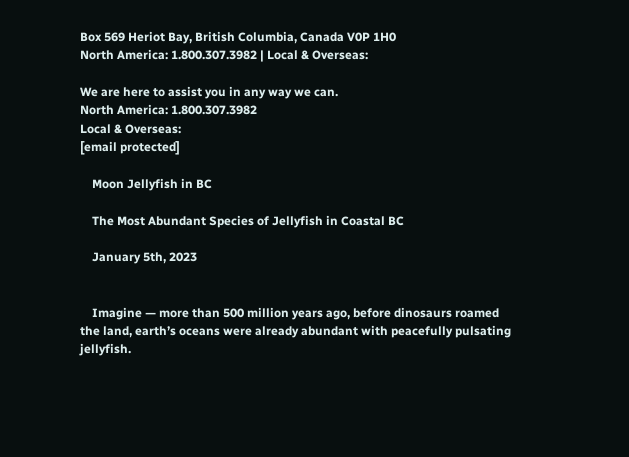Box 569 Heriot Bay, British Columbia, Canada V0P 1H0
North America: 1.800.307.3982 | Local & Overseas:

We are here to assist you in any way we can.
North America: 1.800.307.3982
Local & Overseas:
[email protected]

    Moon Jellyfish in BC

    The Most Abundant Species of Jellyfish in Coastal BC

    January 5th, 2023


    Imagine — more than 500 million years ago, before dinosaurs roamed the land, earth’s oceans were already abundant with peacefully pulsating jellyfish.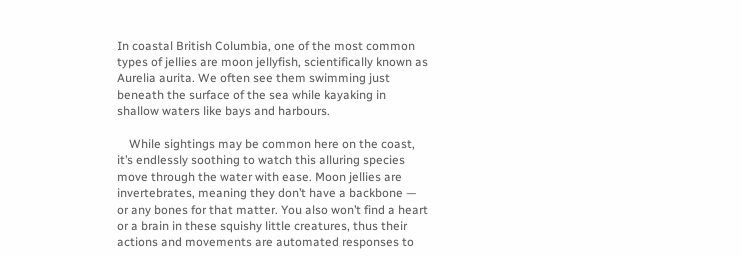In coastal British Columbia, one of the most common types of jellies are moon jellyfish, scientifically known as Aurelia aurita. We often see them swimming just beneath the surface of the sea while kayaking in shallow waters like bays and harbours.

    While sightings may be common here on the coast, it’s endlessly soothing to watch this alluring species move through the water with ease. Moon jellies are invertebrates, meaning they don’t have a backbone — or any bones for that matter. You also won’t find a heart or a brain in these squishy little creatures, thus their actions and movements are automated responses to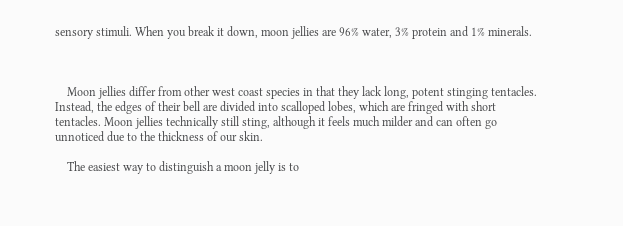sensory stimuli. When you break it down, moon jellies are 96% water, 3% protein and 1% minerals.



    Moon jellies differ from other west coast species in that they lack long, potent stinging tentacles. Instead, the edges of their bell are divided into scalloped lobes, which are fringed with short tentacles. Moon jellies technically still sting, although it feels much milder and can often go unnoticed due to the thickness of our skin.

    The easiest way to distinguish a moon jelly is to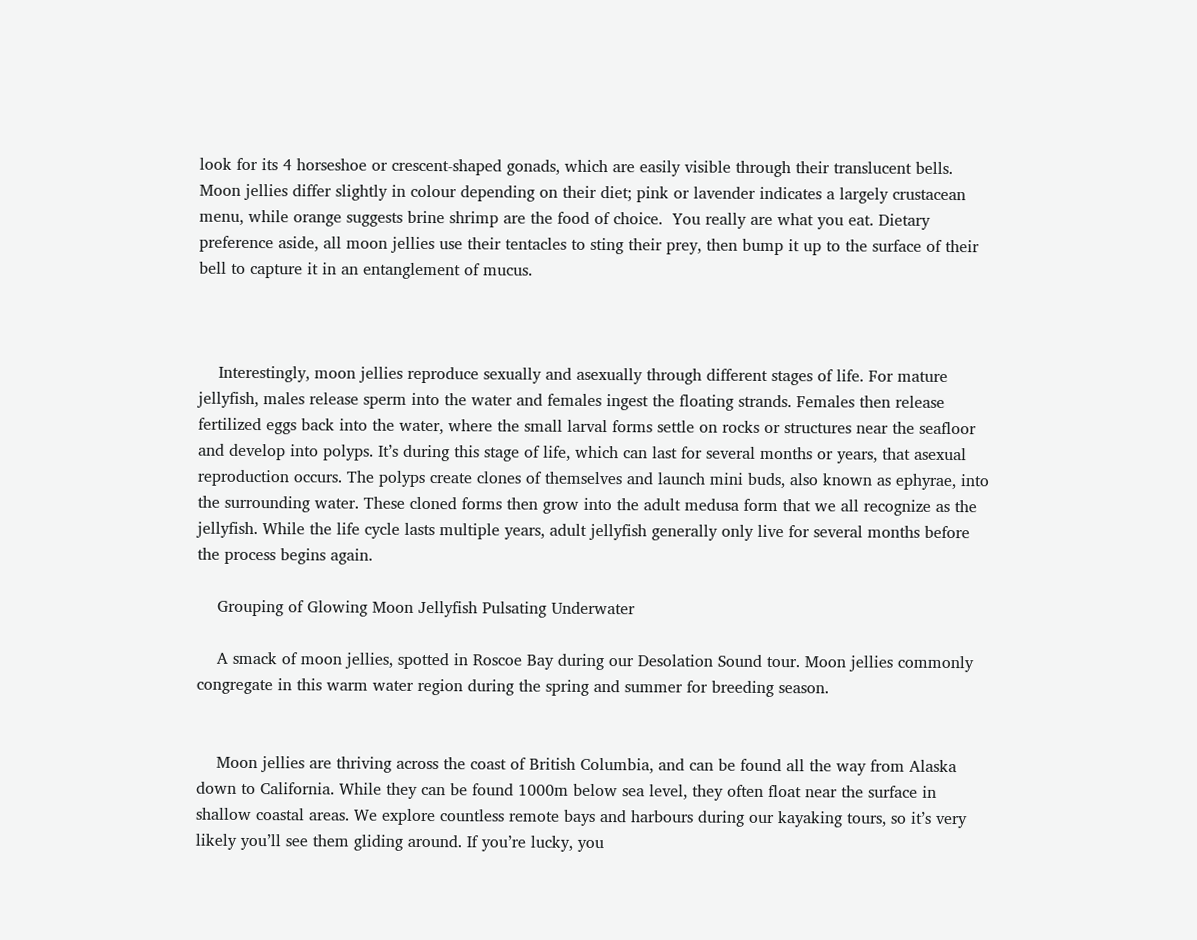look for its 4 horseshoe or crescent-shaped gonads, which are easily visible through their translucent bells. Moon jellies differ slightly in colour depending on their diet; pink or lavender indicates a largely crustacean menu, while orange suggests brine shrimp are the food of choice.  You really are what you eat. Dietary preference aside, all moon jellies use their tentacles to sting their prey, then bump it up to the surface of their bell to capture it in an entanglement of mucus.



    Interestingly, moon jellies reproduce sexually and asexually through different stages of life. For mature jellyfish, males release sperm into the water and females ingest the floating strands. Females then release fertilized eggs back into the water, where the small larval forms settle on rocks or structures near the seafloor and develop into polyps. It’s during this stage of life, which can last for several months or years, that asexual reproduction occurs. The polyps create clones of themselves and launch mini buds, also known as ephyrae, into the surrounding water. These cloned forms then grow into the adult medusa form that we all recognize as the jellyfish. While the life cycle lasts multiple years, adult jellyfish generally only live for several months before the process begins again.

    Grouping of Glowing Moon Jellyfish Pulsating Underwater

    A smack of moon jellies, spotted in Roscoe Bay during our Desolation Sound tour. Moon jellies commonly congregate in this warm water region during the spring and summer for breeding season.


    Moon jellies are thriving across the coast of British Columbia, and can be found all the way from Alaska down to California. While they can be found 1000m below sea level, they often float near the surface in shallow coastal areas. We explore countless remote bays and harbours during our kayaking tours, so it’s very likely you’ll see them gliding around. If you’re lucky, you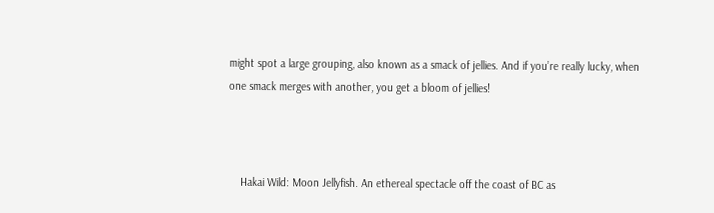might spot a large grouping, also known as a smack of jellies. And if you’re really lucky, when one smack merges with another, you get a bloom of jellies!



    Hakai Wild: Moon Jellyfish. An ethereal spectacle off the coast of BC as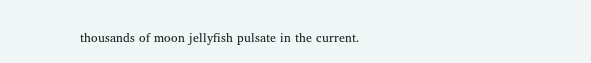thousands of moon jellyfish pulsate in the current.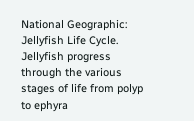National Geographic: Jellyfish Life Cycle. Jellyfish progress through the various stages of life from polyp to ephyra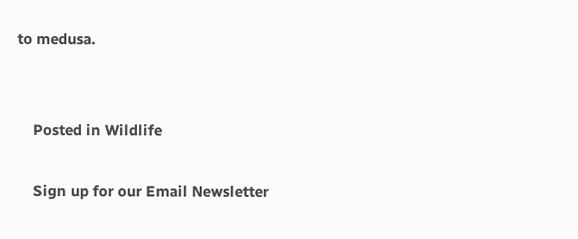to medusa.


    Posted in Wildlife

    Sign up for our Email Newsletter